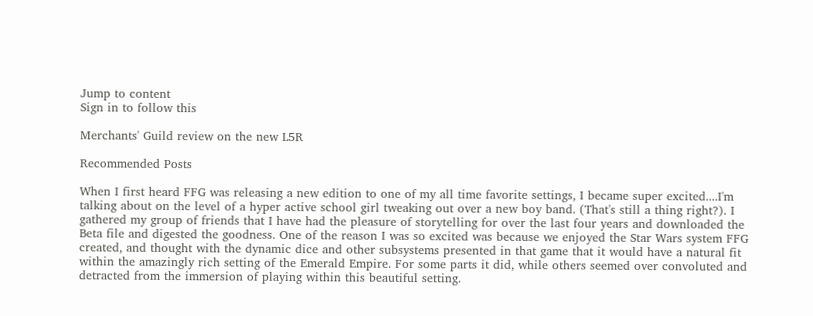Jump to content
Sign in to follow this

Merchants' Guild review on the new L5R

Recommended Posts

When I first heard FFG was releasing a new edition to one of my all time favorite settings, I became super excited....I'm talking about on the level of a hyper active school girl tweaking out over a new boy band. (That's still a thing right?). I gathered my group of friends that I have had the pleasure of storytelling for over the last four years and downloaded the Beta file and digested the goodness. One of the reason I was so excited was because we enjoyed the Star Wars system FFG created, and thought with the dynamic dice and other subsystems presented in that game that it would have a natural fit within the amazingly rich setting of the Emerald Empire. For some parts it did, while others seemed over convoluted and detracted from the immersion of playing within this beautiful setting.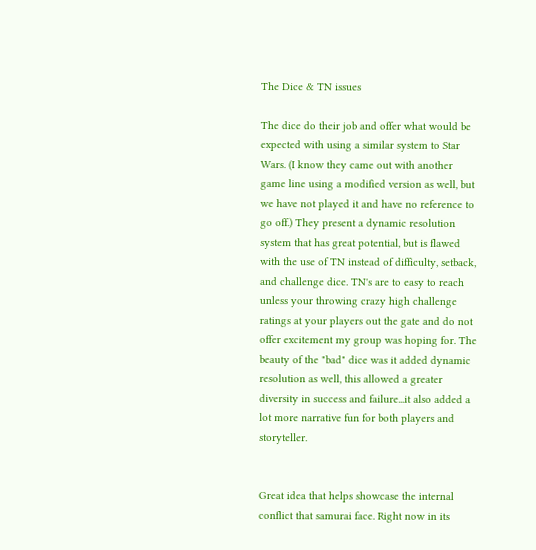The Dice & TN issues

The dice do their job and offer what would be expected with using a similar system to Star Wars. (I know they came out with another game line using a modified version as well, but we have not played it and have no reference to go off.) They present a dynamic resolution system that has great potential, but is flawed with the use of TN instead of difficulty, setback, and challenge dice. TN's are to easy to reach unless your throwing crazy high challenge ratings at your players out the gate and do not offer excitement my group was hoping for. The beauty of the "bad" dice was it added dynamic resolution as well, this allowed a greater diversity in success and failure...it also added a lot more narrative fun for both players and storyteller.


Great idea that helps showcase the internal conflict that samurai face. Right now in its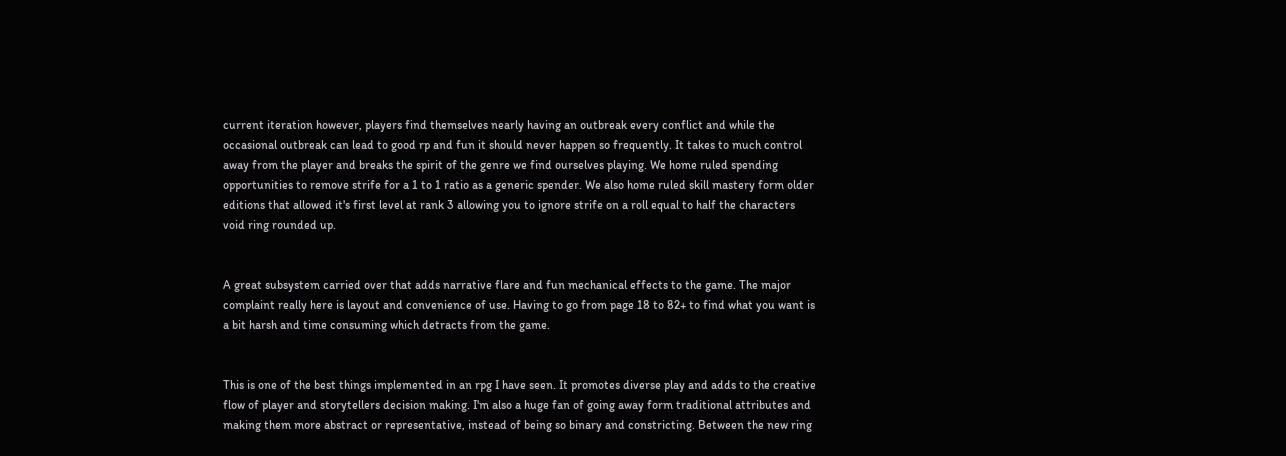current iteration however, players find themselves nearly having an outbreak every conflict and while the occasional outbreak can lead to good rp and fun it should never happen so frequently. It takes to much control away from the player and breaks the spirit of the genre we find ourselves playing. We home ruled spending opportunities to remove strife for a 1 to 1 ratio as a generic spender. We also home ruled skill mastery form older editions that allowed it's first level at rank 3 allowing you to ignore strife on a roll equal to half the characters void ring rounded up.


A great subsystem carried over that adds narrative flare and fun mechanical effects to the game. The major complaint really here is layout and convenience of use. Having to go from page 18 to 82+ to find what you want is a bit harsh and time consuming which detracts from the game.


This is one of the best things implemented in an rpg I have seen. It promotes diverse play and adds to the creative flow of player and storytellers decision making. I'm also a huge fan of going away form traditional attributes and making them more abstract or representative, instead of being so binary and constricting. Between the new ring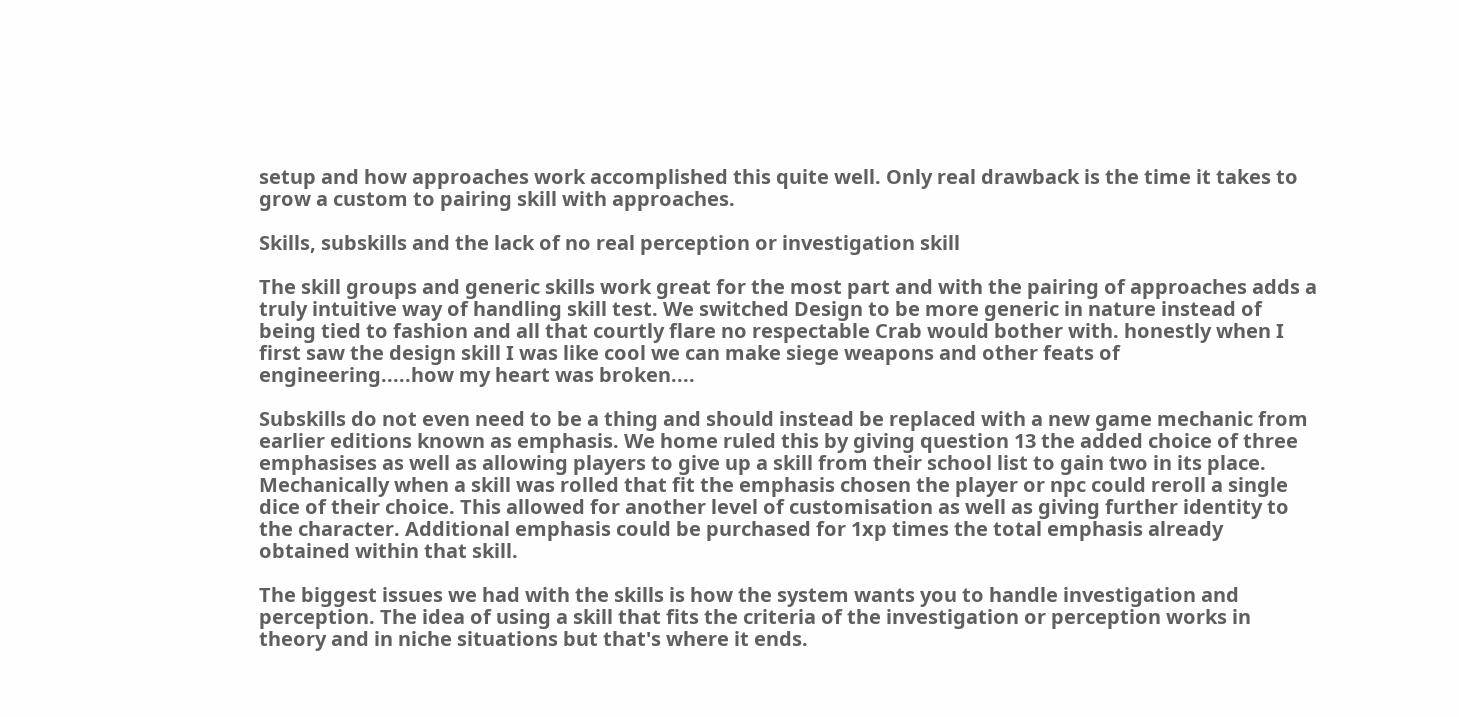setup and how approaches work accomplished this quite well. Only real drawback is the time it takes to grow a custom to pairing skill with approaches.

Skills, subskills and the lack of no real perception or investigation skill

The skill groups and generic skills work great for the most part and with the pairing of approaches adds a truly intuitive way of handling skill test. We switched Design to be more generic in nature instead of being tied to fashion and all that courtly flare no respectable Crab would bother with. honestly when I first saw the design skill I was like cool we can make siege weapons and other feats of engineering.....how my heart was broken....

Subskills do not even need to be a thing and should instead be replaced with a new game mechanic from earlier editions known as emphasis. We home ruled this by giving question 13 the added choice of three emphasises as well as allowing players to give up a skill from their school list to gain two in its place. Mechanically when a skill was rolled that fit the emphasis chosen the player or npc could reroll a single dice of their choice. This allowed for another level of customisation as well as giving further identity to the character. Additional emphasis could be purchased for 1xp times the total emphasis already obtained within that skill.

The biggest issues we had with the skills is how the system wants you to handle investigation and perception. The idea of using a skill that fits the criteria of the investigation or perception works in theory and in niche situations but that's where it ends.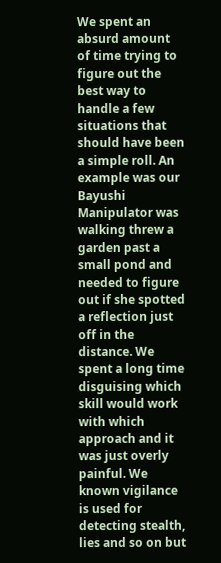We spent an absurd amount of time trying to figure out the best way to handle a few situations that should have been a simple roll. An example was our Bayushi Manipulator was walking threw a garden past a small pond and needed to figure out if she spotted a reflection just off in the distance. We spent a long time disguising which skill would work with which approach and it was just overly painful. We known vigilance is used for detecting stealth, lies and so on but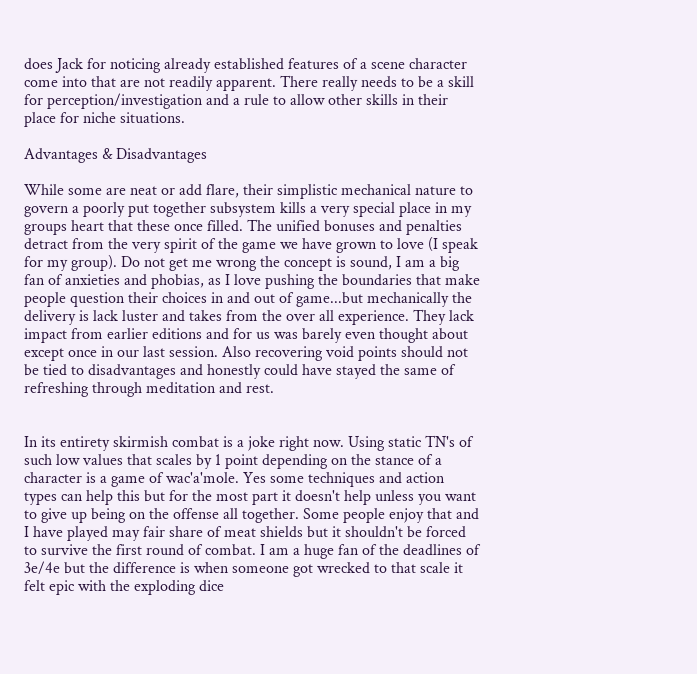does Jack for noticing already established features of a scene character come into that are not readily apparent. There really needs to be a skill for perception/investigation and a rule to allow other skills in their place for niche situations.

Advantages & Disadvantages

While some are neat or add flare, their simplistic mechanical nature to govern a poorly put together subsystem kills a very special place in my groups heart that these once filled. The unified bonuses and penalties detract from the very spirit of the game we have grown to love (I speak for my group). Do not get me wrong the concept is sound, I am a big fan of anxieties and phobias, as I love pushing the boundaries that make people question their choices in and out of game...but mechanically the delivery is lack luster and takes from the over all experience. They lack impact from earlier editions and for us was barely even thought about except once in our last session. Also recovering void points should not be tied to disadvantages and honestly could have stayed the same of refreshing through meditation and rest.


In its entirety skirmish combat is a joke right now. Using static TN's of such low values that scales by 1 point depending on the stance of a character is a game of wac'a'mole. Yes some techniques and action types can help this but for the most part it doesn't help unless you want to give up being on the offense all together. Some people enjoy that and I have played may fair share of meat shields but it shouldn't be forced to survive the first round of combat. I am a huge fan of the deadlines of 3e/4e but the difference is when someone got wrecked to that scale it felt epic with the exploding dice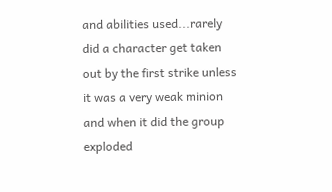and abilities used...rarely did a character get taken out by the first strike unless it was a very weak minion and when it did the group exploded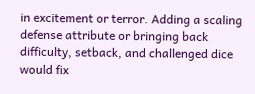in excitement or terror. Adding a scaling defense attribute or bringing back difficulty, setback, and challenged dice would fix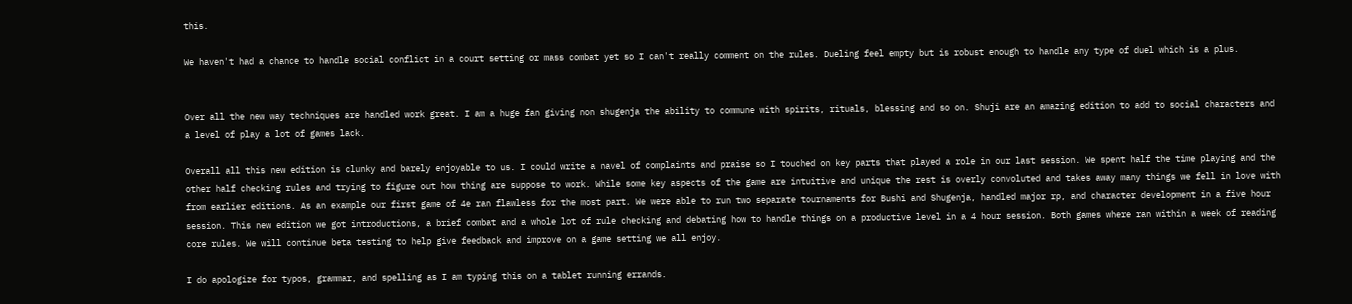this.

We haven't had a chance to handle social conflict in a court setting or mass combat yet so I can't really comment on the rules. Dueling feel empty but is robust enough to handle any type of duel which is a plus.


Over all the new way techniques are handled work great. I am a huge fan giving non shugenja the ability to commune with spirits, rituals, blessing and so on. Shuji are an amazing edition to add to social characters and a level of play a lot of games lack.

Overall all this new edition is clunky and barely enjoyable to us. I could write a navel of complaints and praise so I touched on key parts that played a role in our last session. We spent half the time playing and the other half checking rules and trying to figure out how thing are suppose to work. While some key aspects of the game are intuitive and unique the rest is overly convoluted and takes away many things we fell in love with from earlier editions. As an example our first game of 4e ran flawless for the most part. We were able to run two separate tournaments for Bushi and Shugenja, handled major rp, and character development in a five hour session. This new edition we got introductions, a brief combat and a whole lot of rule checking and debating how to handle things on a productive level in a 4 hour session. Both games where ran within a week of reading core rules. We will continue beta testing to help give feedback and improve on a game setting we all enjoy.

I do apologize for typos, grammar, and spelling as I am typing this on a tablet running errands.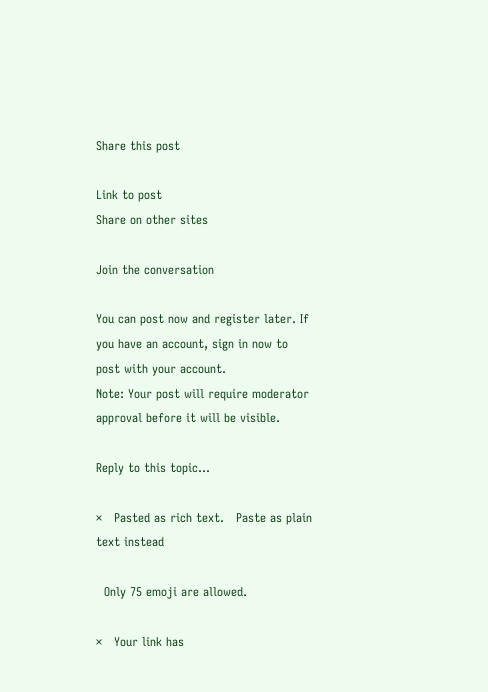Share this post

Link to post
Share on other sites

Join the conversation

You can post now and register later. If you have an account, sign in now to post with your account.
Note: Your post will require moderator approval before it will be visible.

Reply to this topic...

×   Pasted as rich text.   Paste as plain text instead

  Only 75 emoji are allowed.

×   Your link has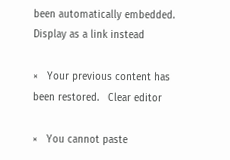been automatically embedded.   Display as a link instead

×   Your previous content has been restored.   Clear editor

×   You cannot paste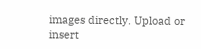images directly. Upload or insert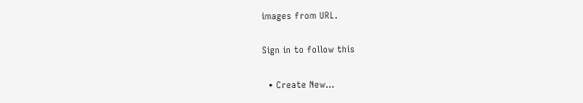images from URL.

Sign in to follow this

  • Create New...